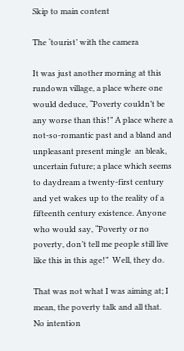Skip to main content

The ‘tourist’ with the camera

It was just another morning at this rundown village, a place where one would deduce, “Poverty couldn’t be any worse than this!” A place where a not-so-romantic past and a bland and unpleasant present mingle  an bleak, uncertain future; a place which seems to daydream a twenty-first century and yet wakes up to the reality of a fifteenth century existence. Anyone who would say, “Poverty or no poverty, don’t tell me people still live like this in this age!”  Well, they do.

That was not what I was aiming at; I mean, the poverty talk and all that. No intention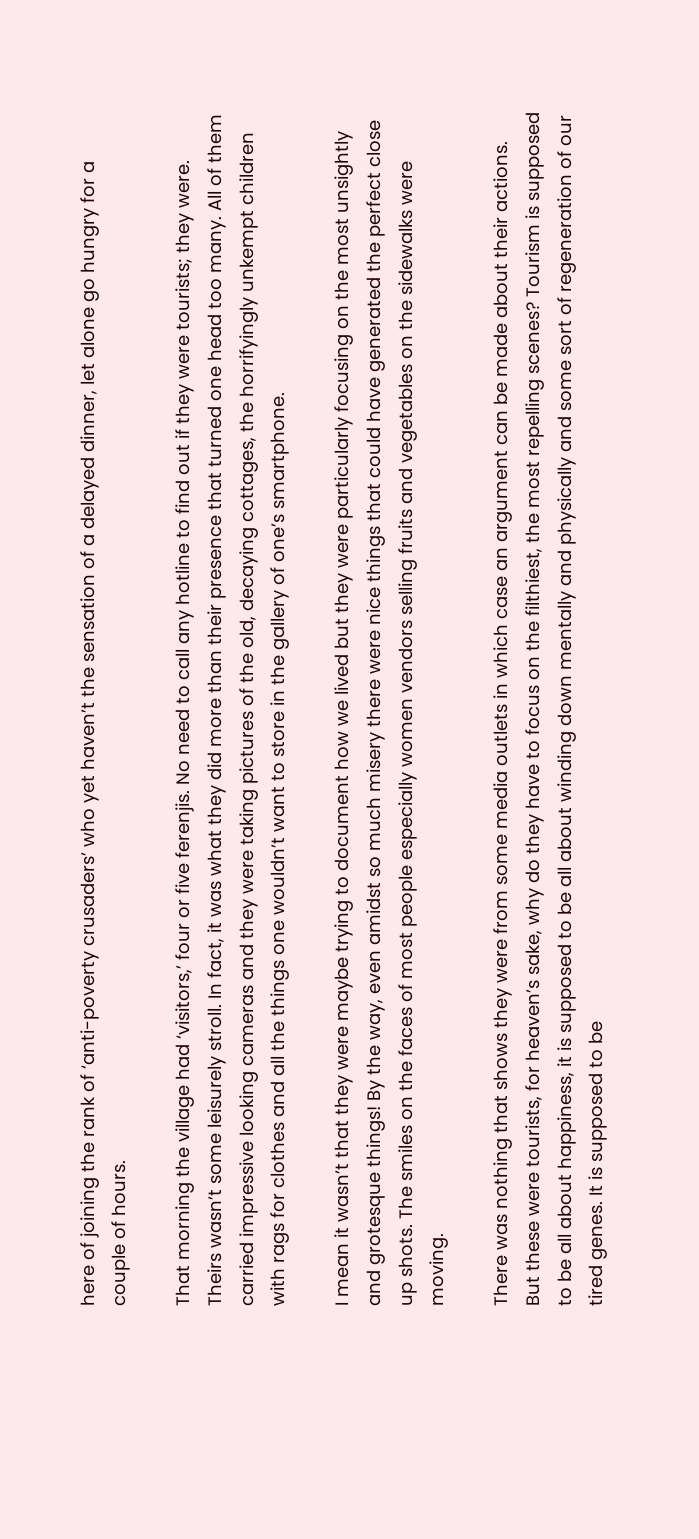here of joining the rank of ‘anti-poverty crusaders’ who yet haven’t the sensation of a delayed dinner, let alone go hungry for a couple of hours.

That morning the village had ‘visitors,’ four or five ferenjis. No need to call any hotline to find out if they were tourists; they were.  Theirs wasn’t some leisurely stroll. In fact, it was what they did more than their presence that turned one head too many. All of them carried impressive looking cameras and they were taking pictures of the old, decaying cottages, the horrifyingly unkempt children with rags for clothes and all the things one wouldn’t want to store in the gallery of one’s smartphone.

I mean it wasn’t that they were maybe trying to document how we lived but they were particularly focusing on the most unsightly and grotesque things! By the way, even amidst so much misery there were nice things that could have generated the perfect close up shots. The smiles on the faces of most people especially women vendors selling fruits and vegetables on the sidewalks were moving.

There was nothing that shows they were from some media outlets in which case an argument can be made about their actions.  But these were tourists, for heaven’s sake, why do they have to focus on the filthiest, the most repelling scenes? Tourism is supposed to be all about happiness, it is supposed to be all about winding down mentally and physically and some sort of regeneration of our tired genes. It is supposed to be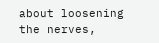about loosening the nerves,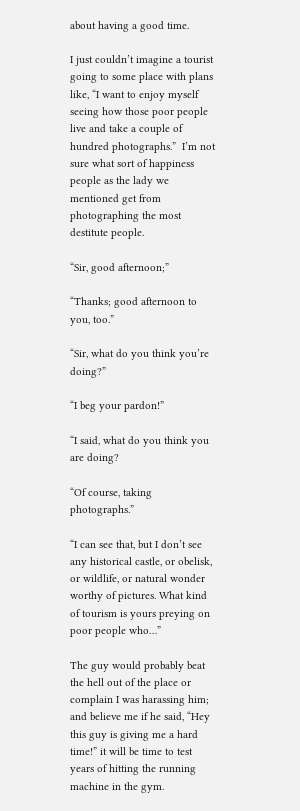about having a good time.

I just couldn’t imagine a tourist going to some place with plans like, “I want to enjoy myself seeing how those poor people live and take a couple of hundred photographs.”  I’m not sure what sort of happiness people as the lady we mentioned get from photographing the most destitute people.

“Sir, good afternoon;”

“Thanks; good afternoon to you, too.”

“Sir, what do you think you’re doing?”

“I beg your pardon!”

“I said, what do you think you are doing?

“Of course, taking photographs.”

“I can see that, but I don’t see any historical castle, or obelisk, or wildlife, or natural wonder worthy of pictures. What kind of tourism is yours preying on poor people who…”

The guy would probably beat the hell out of the place or complain I was harassing him; and believe me if he said, “Hey this guy is giving me a hard time!” it will be time to test years of hitting the running machine in the gym.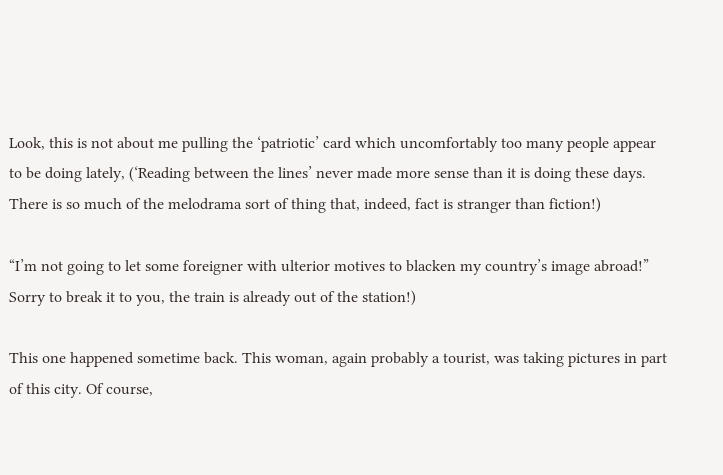Look, this is not about me pulling the ‘patriotic’ card which uncomfortably too many people appear to be doing lately, (‘Reading between the lines’ never made more sense than it is doing these days. There is so much of the melodrama sort of thing that, indeed, fact is stranger than fiction!)

“I’m not going to let some foreigner with ulterior motives to blacken my country’s image abroad!” Sorry to break it to you, the train is already out of the station!)

This one happened sometime back. This woman, again probably a tourist, was taking pictures in part of this city. Of course,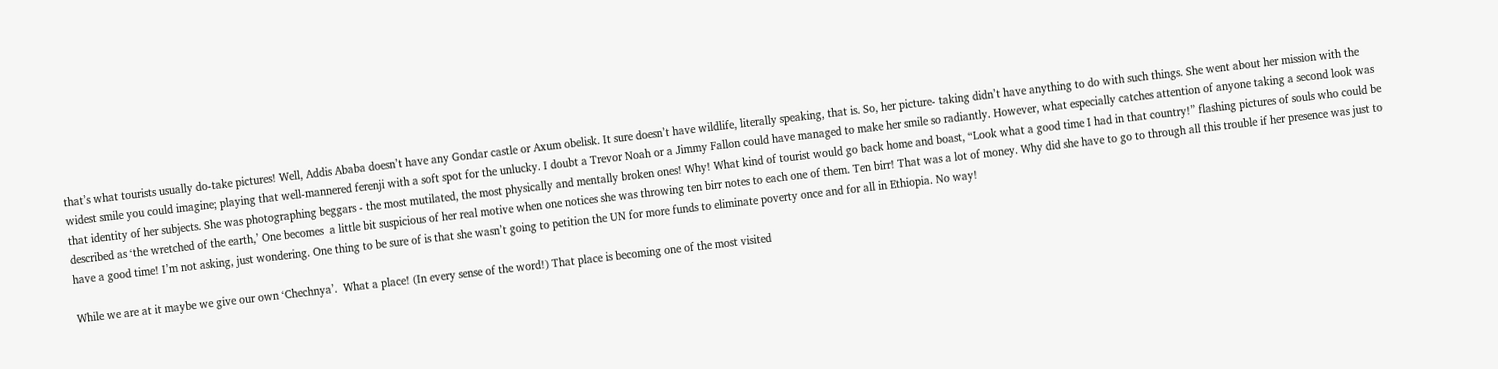that’s what tourists usually do-take pictures! Well, Addis Ababa doesn’t have any Gondar castle or Axum obelisk. It sure doesn’t have wildlife, literally speaking, that is. So, her picture- taking didn’t have anything to do with such things. She went about her mission with the widest smile you could imagine; playing that well-mannered ferenji with a soft spot for the unlucky. I doubt a Trevor Noah or a Jimmy Fallon could have managed to make her smile so radiantly. However, what especially catches attention of anyone taking a second look was that identity of her subjects. She was photographing beggars - the most mutilated, the most physically and mentally broken ones! Why! What kind of tourist would go back home and boast, “Look what a good time I had in that country!” flashing pictures of souls who could be described as ‘the wretched of the earth,’ One becomes  a little bit suspicious of her real motive when one notices she was throwing ten birr notes to each one of them. Ten birr! That was a lot of money. Why did she have to go to through all this trouble if her presence was just to have a good time! I’m not asking, just wondering. One thing to be sure of is that she wasn’t going to petition the UN for more funds to eliminate poverty once and for all in Ethiopia. No way!

While we are at it maybe we give our own ‘Chechnya’.  What a place! (In every sense of the word!) That place is becoming one of the most visited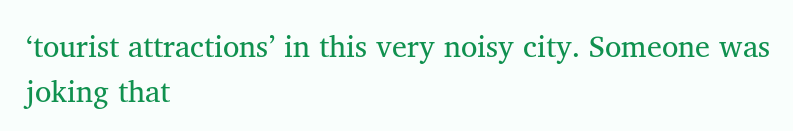‘tourist attractions’ in this very noisy city. Someone was joking that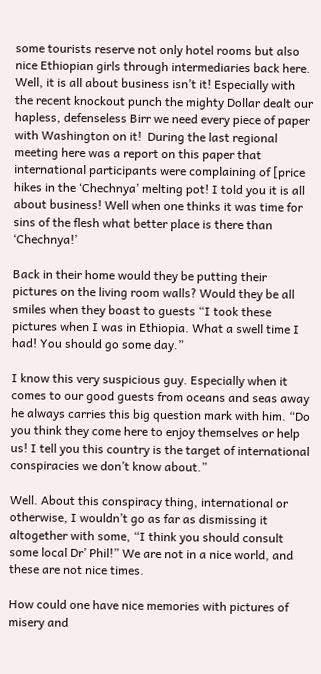some tourists reserve not only hotel rooms but also nice Ethiopian girls through intermediaries back here. Well, it is all about business isn’t it! Especially with the recent knockout punch the mighty Dollar dealt our hapless, defenseless Birr we need every piece of paper with Washington on it!  During the last regional meeting here was a report on this paper that international participants were complaining of [price hikes in the ‘Chechnya’ melting pot! I told you it is all about business! Well when one thinks it was time for sins of the flesh what better place is there than ‘Chechnya!’

Back in their home would they be putting their pictures on the living room walls? Would they be all smiles when they boast to guests “I took these pictures when I was in Ethiopia. What a swell time I had! You should go some day.”

I know this very suspicious guy. Especially when it comes to our good guests from oceans and seas away he always carries this big question mark with him. “Do you think they come here to enjoy themselves or help us! I tell you this country is the target of international conspiracies we don’t know about.”

Well. About this conspiracy thing, international or otherwise, I wouldn’t go as far as dismissing it altogether with some, “I think you should consult some local Dr’ Phil!” We are not in a nice world, and these are not nice times.

How could one have nice memories with pictures of misery and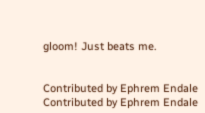gloom! Just beats me.


Contributed by Ephrem Endale
Contributed by Ephrem Endale